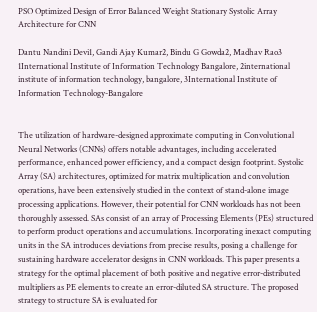PSO Optimized Design of Error Balanced Weight Stationary Systolic Array Architecture for CNN

Dantu Nandini Devi1, Gandi Ajay Kumar2, Bindu G Gowda2, Madhav Rao3
1International Institute of Information Technology Bangalore, 2international institute of information technology, bangalore, 3International Institute of Information Technology-Bangalore


The utilization of hardware-designed approximate computing in Convolutional Neural Networks (CNNs) offers notable advantages, including accelerated performance, enhanced power efficiency, and a compact design footprint. Systolic Array (SA) architectures, optimized for matrix multiplication and convolution operations, have been extensively studied in the context of stand-alone image processing applications. However, their potential for CNN workloads has not been thoroughly assessed. SAs consist of an array of Processing Elements (PEs) structured to perform product operations and accumulations. Incorporating inexact computing units in the SA introduces deviations from precise results, posing a challenge for sustaining hardware accelerator designs in CNN workloads. This paper presents a strategy for the optimal placement of both positive and negative error-distributed multipliers as PE elements to create an error-diluted SA structure. The proposed strategy to structure SA is evaluated for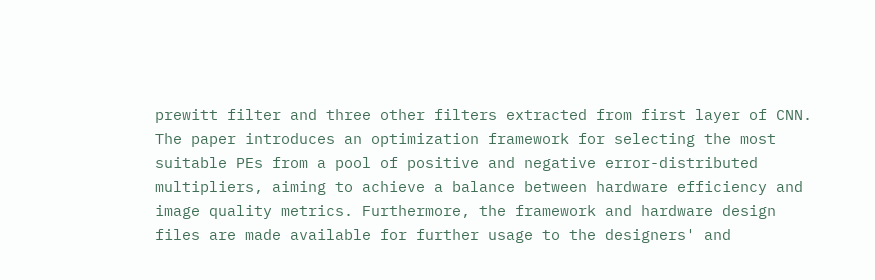prewitt filter and three other filters extracted from first layer of CNN. The paper introduces an optimization framework for selecting the most suitable PEs from a pool of positive and negative error-distributed multipliers, aiming to achieve a balance between hardware efficiency and image quality metrics. Furthermore, the framework and hardware design files are made available for further usage to the designers' and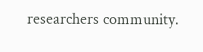researchers community.